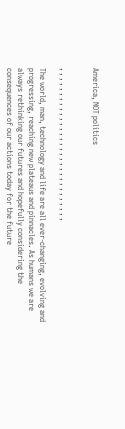America, NOT politics


, , , , , , , , , , , , , , , , , , , , , , , , , , , , , , ,

The world, man, technology and life are all ever-changing, evolving and progressing, reaching new plateaus and pinnacles. As humans we are always rethinking our futures and hopefully considering the consequences of our actions today for the future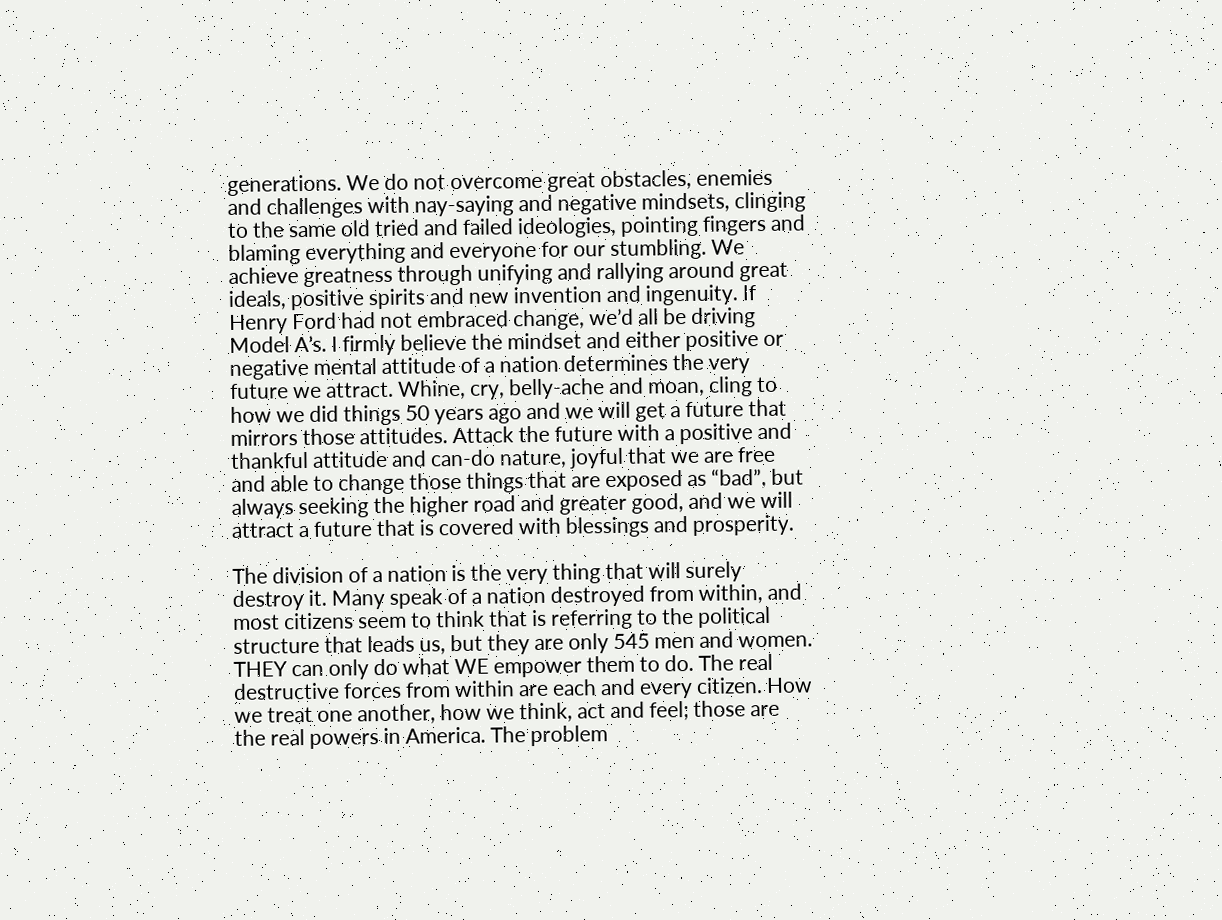generations. We do not overcome great obstacles, enemies and challenges with nay-saying and negative mindsets, clinging to the same old tried and failed ideologies, pointing fingers and blaming everything and everyone for our stumbling. We achieve greatness through unifying and rallying around great ideals, positive spirits and new invention and ingenuity. If Henry Ford had not embraced change, we’d all be driving Model A’s. I firmly believe the mindset and either positive or negative mental attitude of a nation determines the very future we attract. Whine, cry, belly-ache and moan, cling to how we did things 50 years ago and we will get a future that mirrors those attitudes. Attack the future with a positive and thankful attitude and can-do nature, joyful that we are free and able to change those things that are exposed as “bad”, but always seeking the higher road and greater good, and we will attract a future that is covered with blessings and prosperity.

The division of a nation is the very thing that will surely destroy it. Many speak of a nation destroyed from within, and most citizens seem to think that is referring to the political structure that leads us, but they are only 545 men and women. THEY can only do what WE empower them to do. The real destructive forces from within are each and every citizen. How we treat one another, how we think, act and feel; those are the real powers in America. The problem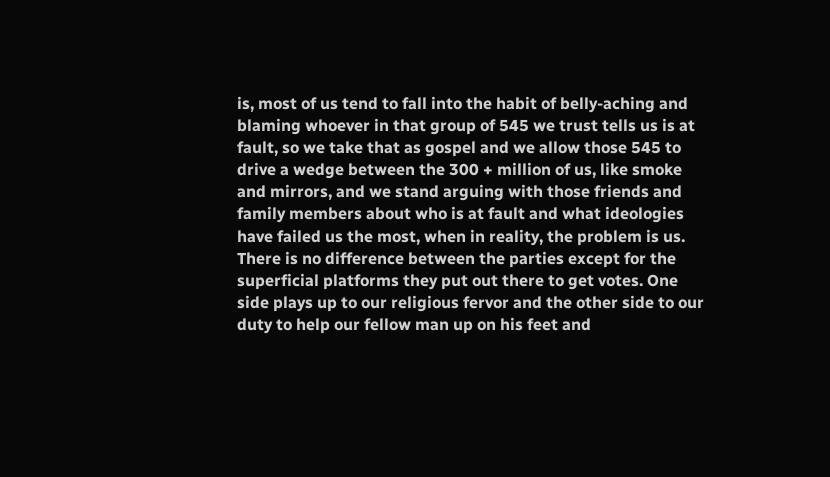is, most of us tend to fall into the habit of belly-aching and blaming whoever in that group of 545 we trust tells us is at fault, so we take that as gospel and we allow those 545 to drive a wedge between the 300 + million of us, like smoke and mirrors, and we stand arguing with those friends and family members about who is at fault and what ideologies have failed us the most, when in reality, the problem is us. There is no difference between the parties except for the superficial platforms they put out there to get votes. One side plays up to our religious fervor and the other side to our duty to help our fellow man up on his feet and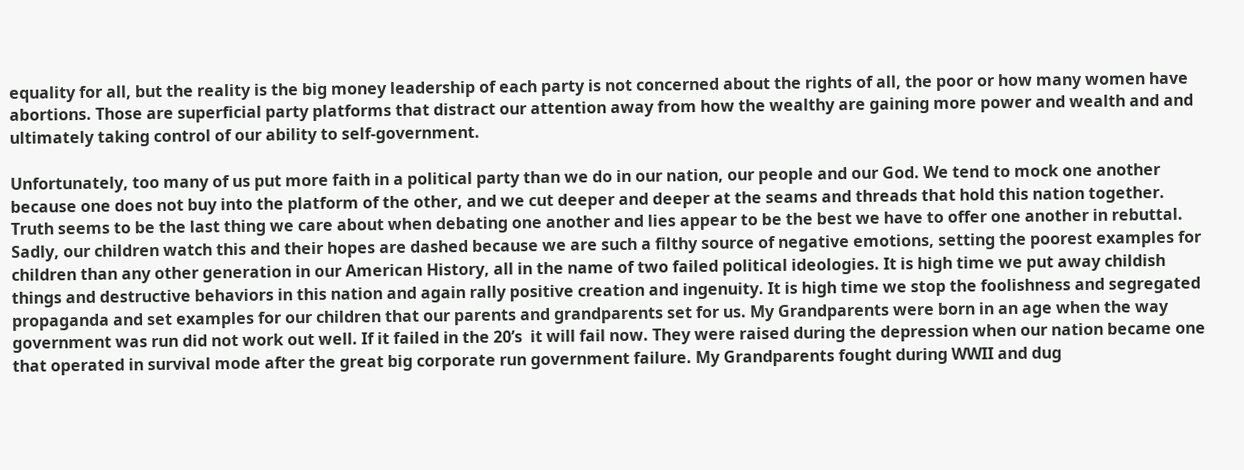equality for all, but the reality is the big money leadership of each party is not concerned about the rights of all, the poor or how many women have abortions. Those are superficial party platforms that distract our attention away from how the wealthy are gaining more power and wealth and and ultimately taking control of our ability to self-government.

Unfortunately, too many of us put more faith in a political party than we do in our nation, our people and our God. We tend to mock one another because one does not buy into the platform of the other, and we cut deeper and deeper at the seams and threads that hold this nation together. Truth seems to be the last thing we care about when debating one another and lies appear to be the best we have to offer one another in rebuttal. Sadly, our children watch this and their hopes are dashed because we are such a filthy source of negative emotions, setting the poorest examples for children than any other generation in our American History, all in the name of two failed political ideologies. It is high time we put away childish things and destructive behaviors in this nation and again rally positive creation and ingenuity. It is high time we stop the foolishness and segregated propaganda and set examples for our children that our parents and grandparents set for us. My Grandparents were born in an age when the way government was run did not work out well. If it failed in the 20’s  it will fail now. They were raised during the depression when our nation became one that operated in survival mode after the great big corporate run government failure. My Grandparents fought during WWII and dug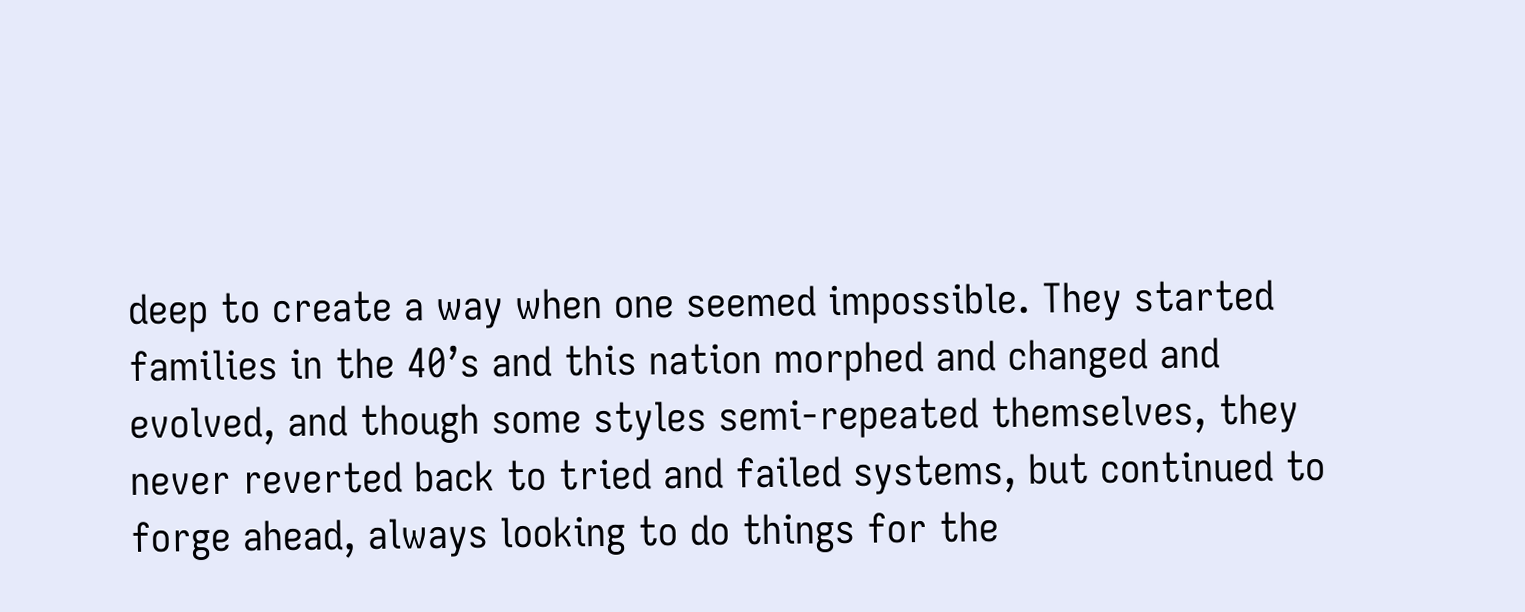deep to create a way when one seemed impossible. They started families in the 40’s and this nation morphed and changed and evolved, and though some styles semi-repeated themselves, they never reverted back to tried and failed systems, but continued to forge ahead, always looking to do things for the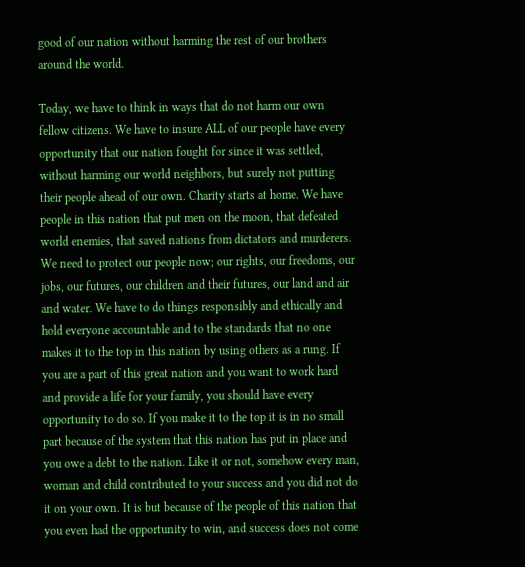good of our nation without harming the rest of our brothers around the world.

Today, we have to think in ways that do not harm our own fellow citizens. We have to insure ALL of our people have every opportunity that our nation fought for since it was settled, without harming our world neighbors, but surely not putting their people ahead of our own. Charity starts at home. We have people in this nation that put men on the moon, that defeated world enemies, that saved nations from dictators and murderers. We need to protect our people now; our rights, our freedoms, our jobs, our futures, our children and their futures, our land and air and water. We have to do things responsibly and ethically and hold everyone accountable and to the standards that no one makes it to the top in this nation by using others as a rung. If you are a part of this great nation and you want to work hard and provide a life for your family, you should have every opportunity to do so. If you make it to the top it is in no small part because of the system that this nation has put in place and you owe a debt to the nation. Like it or not, somehow every man, woman and child contributed to your success and you did not do it on your own. It is but because of the people of this nation that you even had the opportunity to win, and success does not come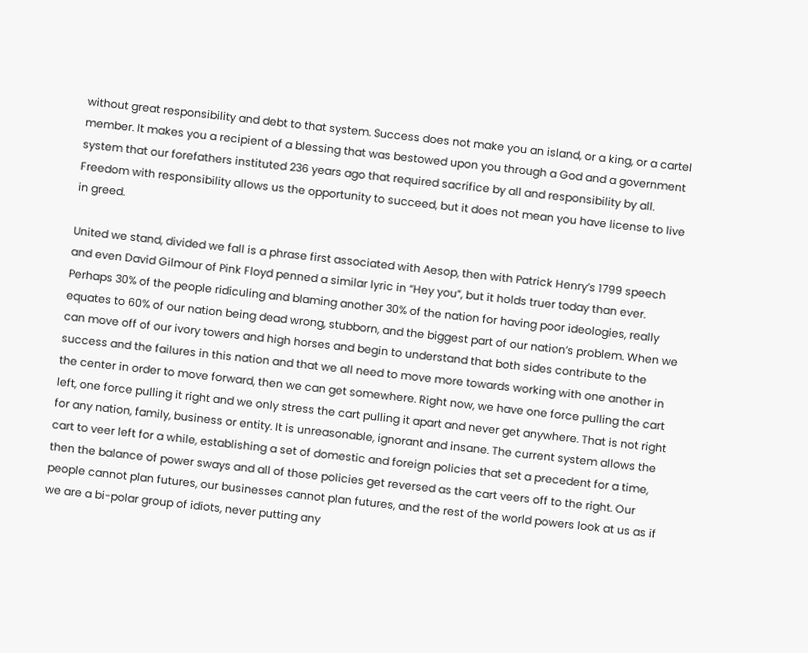without great responsibility and debt to that system. Success does not make you an island, or a king, or a cartel member. It makes you a recipient of a blessing that was bestowed upon you through a God and a government system that our forefathers instituted 236 years ago that required sacrifice by all and responsibility by all. Freedom with responsibility allows us the opportunity to succeed, but it does not mean you have license to live in greed.

United we stand, divided we fall is a phrase first associated with Aesop, then with Patrick Henry’s 1799 speech and even David Gilmour of Pink Floyd penned a similar lyric in “Hey you”, but it holds truer today than ever. Perhaps 30% of the people ridiculing and blaming another 30% of the nation for having poor ideologies, really equates to 60% of our nation being dead wrong, stubborn, and the biggest part of our nation’s problem. When we can move off of our ivory towers and high horses and begin to understand that both sides contribute to the success and the failures in this nation and that we all need to move more towards working with one another in the center in order to move forward, then we can get somewhere. Right now, we have one force pulling the cart left, one force pulling it right and we only stress the cart pulling it apart and never get anywhere. That is not right for any nation, family, business or entity. It is unreasonable, ignorant and insane. The current system allows the cart to veer left for a while, establishing a set of domestic and foreign policies that set a precedent for a time, then the balance of power sways and all of those policies get reversed as the cart veers off to the right. Our people cannot plan futures, our businesses cannot plan futures, and the rest of the world powers look at us as if we are a bi-polar group of idiots, never putting any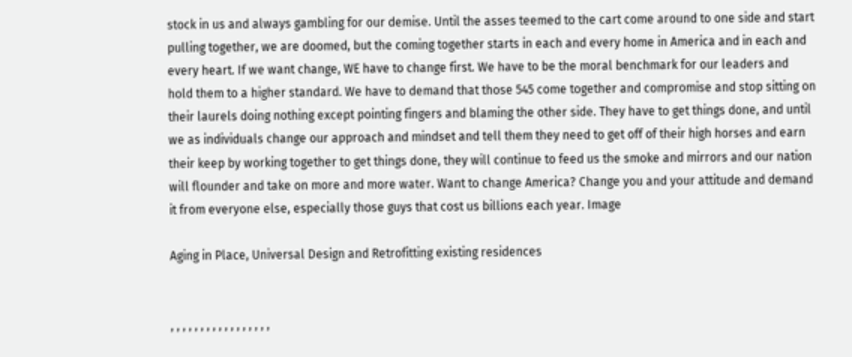stock in us and always gambling for our demise. Until the asses teemed to the cart come around to one side and start pulling together, we are doomed, but the coming together starts in each and every home in America and in each and every heart. If we want change, WE have to change first. We have to be the moral benchmark for our leaders and hold them to a higher standard. We have to demand that those 545 come together and compromise and stop sitting on their laurels doing nothing except pointing fingers and blaming the other side. They have to get things done, and until we as individuals change our approach and mindset and tell them they need to get off of their high horses and earn their keep by working together to get things done, they will continue to feed us the smoke and mirrors and our nation will flounder and take on more and more water. Want to change America? Change you and your attitude and demand it from everyone else, especially those guys that cost us billions each year. Image

Aging in Place, Universal Design and Retrofitting existing residences


, , , , , , , , , , , , , , , , ,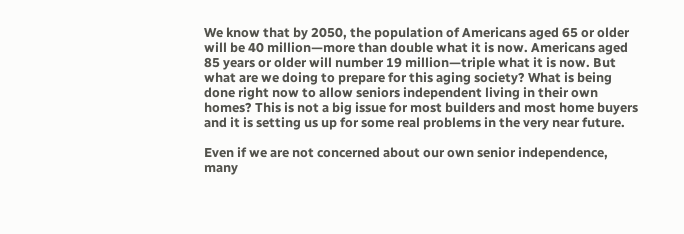We know that by 2050, the population of Americans aged 65 or older will be 40 million—more than double what it is now. Americans aged 85 years or older will number 19 million—triple what it is now. But what are we doing to prepare for this aging society? What is being done right now to allow seniors independent living in their own homes? This is not a big issue for most builders and most home buyers and it is setting us up for some real problems in the very near future.

Even if we are not concerned about our own senior independence, many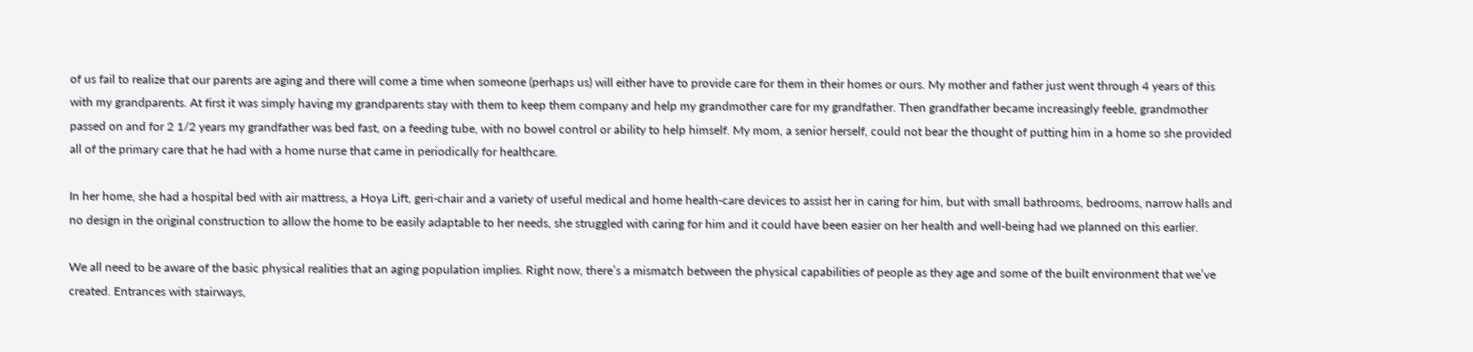of us fail to realize that our parents are aging and there will come a time when someone (perhaps us) will either have to provide care for them in their homes or ours. My mother and father just went through 4 years of this with my grandparents. At first it was simply having my grandparents stay with them to keep them company and help my grandmother care for my grandfather. Then grandfather became increasingly feeble, grandmother passed on and for 2 1/2 years my grandfather was bed fast, on a feeding tube, with no bowel control or ability to help himself. My mom, a senior herself, could not bear the thought of putting him in a home so she provided all of the primary care that he had with a home nurse that came in periodically for healthcare.

In her home, she had a hospital bed with air mattress, a Hoya Lift, geri-chair and a variety of useful medical and home health-care devices to assist her in caring for him, but with small bathrooms, bedrooms, narrow halls and no design in the original construction to allow the home to be easily adaptable to her needs, she struggled with caring for him and it could have been easier on her health and well-being had we planned on this earlier.

We all need to be aware of the basic physical realities that an aging population implies. Right now, there’s a mismatch between the physical capabilities of people as they age and some of the built environment that we’ve created. Entrances with stairways,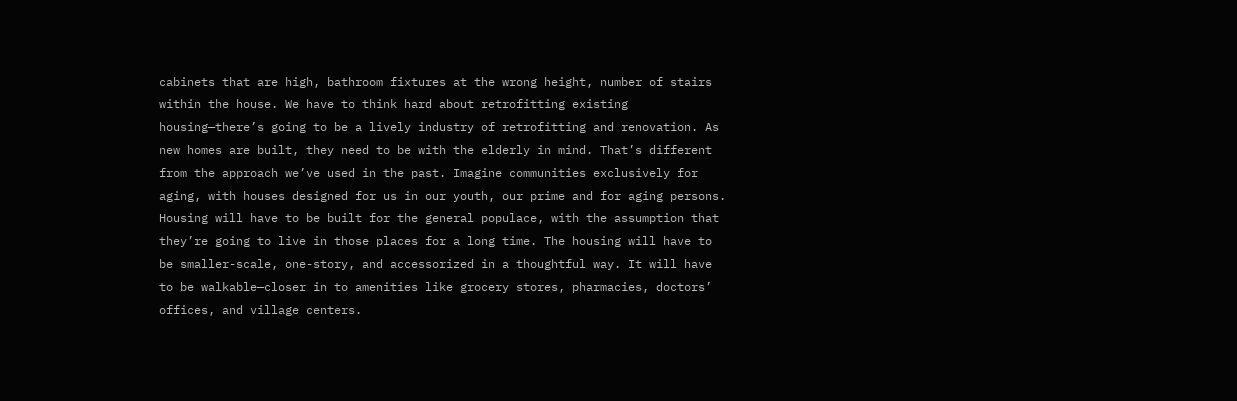cabinets that are high, bathroom fixtures at the wrong height, number of stairs within the house. We have to think hard about retrofitting existing housing—there’s going to be a lively industry of retrofitting and renovation. As new homes are built, they need to be with the elderly in mind. That’s different from the approach we’ve used in the past. Imagine communities exclusively for aging, with houses designed for us in our youth, our prime and for aging persons. Housing will have to be built for the general populace, with the assumption that they’re going to live in those places for a long time. The housing will have to be smaller-scale, one-story, and accessorized in a thoughtful way. It will have to be walkable—closer in to amenities like grocery stores, pharmacies, doctors’ offices, and village centers.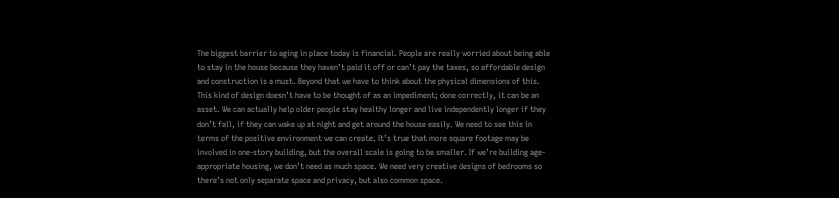The biggest barrier to aging in place today is financial. People are really worried about being able to stay in the house because they haven’t paid it off or can’t pay the taxes, so affordable design and construction is a must. Beyond that we have to think about the physical dimensions of this. This kind of design doesn’t have to be thought of as an impediment; done correctly, it can be an asset. We can actually help older people stay healthy longer and live independently longer if they don’t fall, if they can wake up at night and get around the house easily. We need to see this in terms of the positive environment we can create. It’s true that more square footage may be involved in one-story building, but the overall scale is going to be smaller. If we’re building age-appropriate housing, we don’t need as much space. We need very creative designs of bedrooms so there’s not only separate space and privacy, but also common space.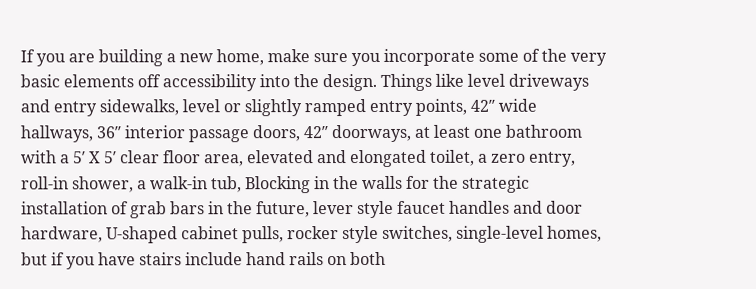If you are building a new home, make sure you incorporate some of the very basic elements off accessibility into the design. Things like level driveways and entry sidewalks, level or slightly ramped entry points, 42″ wide hallways, 36″ interior passage doors, 42″ doorways, at least one bathroom with a 5′ X 5′ clear floor area, elevated and elongated toilet, a zero entry, roll-in shower, a walk-in tub, Blocking in the walls for the strategic installation of grab bars in the future, lever style faucet handles and door hardware, U-shaped cabinet pulls, rocker style switches, single-level homes, but if you have stairs include hand rails on both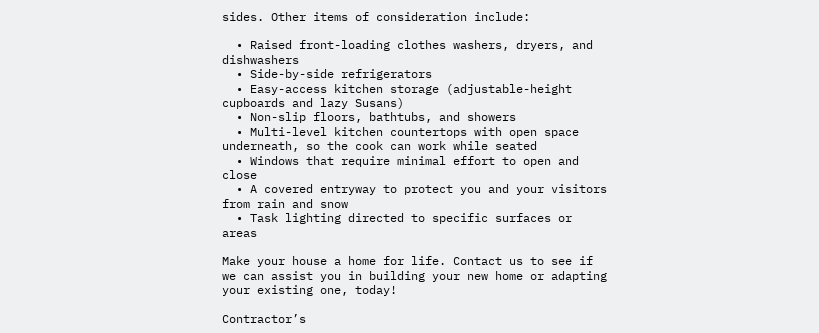sides. Other items of consideration include:

  • Raised front-loading clothes washers, dryers, and dishwashers
  • Side-by-side refrigerators
  • Easy-access kitchen storage (adjustable-height cupboards and lazy Susans)
  • Non-slip floors, bathtubs, and showers
  • Multi-level kitchen countertops with open space underneath, so the cook can work while seated
  • Windows that require minimal effort to open and close
  • A covered entryway to protect you and your visitors from rain and snow
  • Task lighting directed to specific surfaces or areas

Make your house a home for life. Contact us to see if we can assist you in building your new home or adapting your existing one, today!

Contractor’s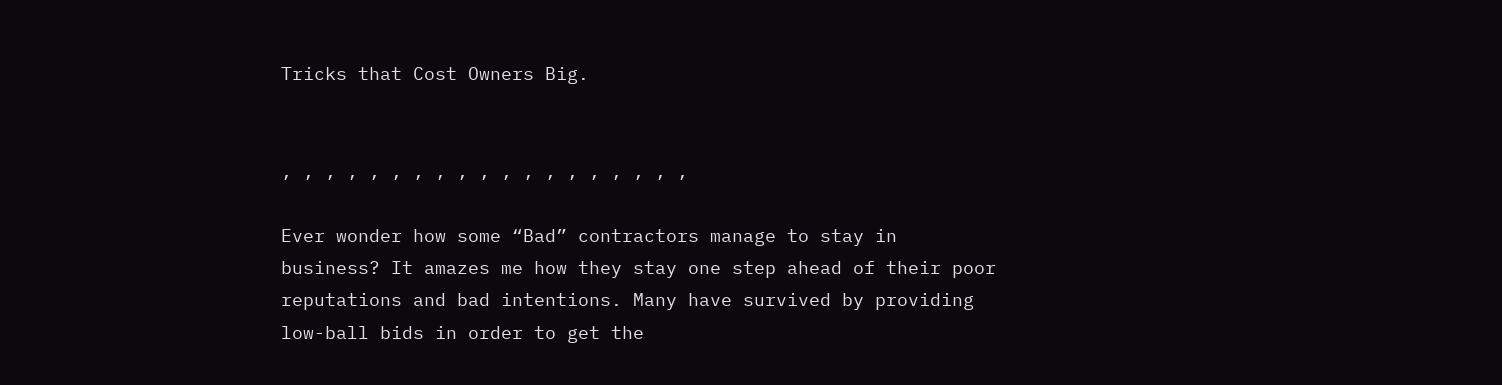Tricks that Cost Owners Big.


, , , , , , , , , , , , , , , , , , ,

Ever wonder how some “Bad” contractors manage to stay in business? It amazes me how they stay one step ahead of their poor reputations and bad intentions. Many have survived by providing low-ball bids in order to get the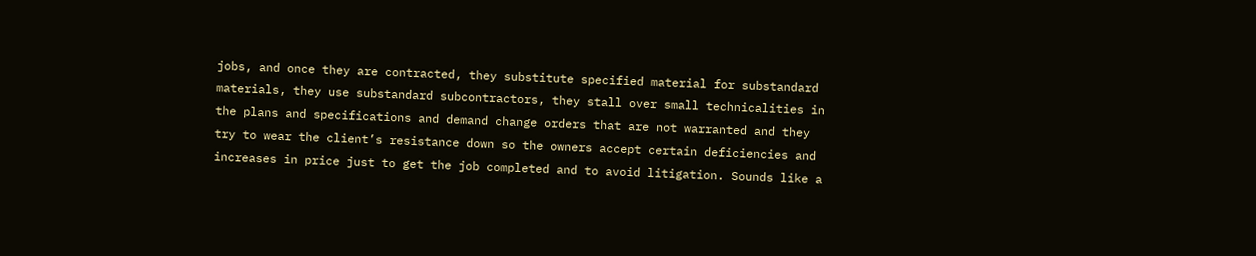jobs, and once they are contracted, they substitute specified material for substandard materials, they use substandard subcontractors, they stall over small technicalities in the plans and specifications and demand change orders that are not warranted and they try to wear the client’s resistance down so the owners accept certain deficiencies and increases in price just to get the job completed and to avoid litigation. Sounds like a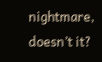nightmare, doesn’t it?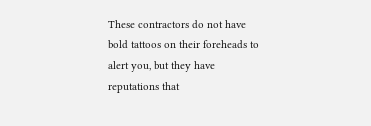These contractors do not have bold tattoos on their foreheads to alert you, but they have reputations that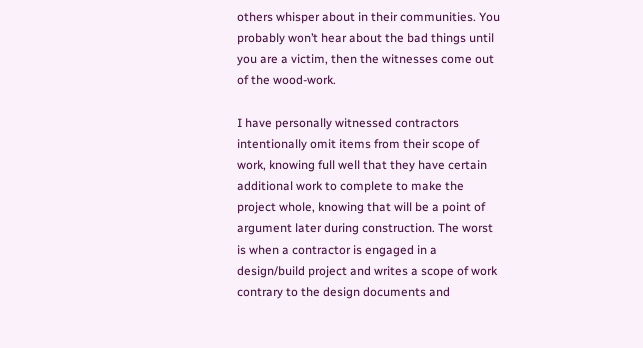others whisper about in their communities. You probably won’t hear about the bad things until you are a victim, then the witnesses come out of the wood-work.

I have personally witnessed contractors intentionally omit items from their scope of work, knowing full well that they have certain additional work to complete to make the project whole, knowing that will be a point of argument later during construction. The worst is when a contractor is engaged in a design/build project and writes a scope of work contrary to the design documents and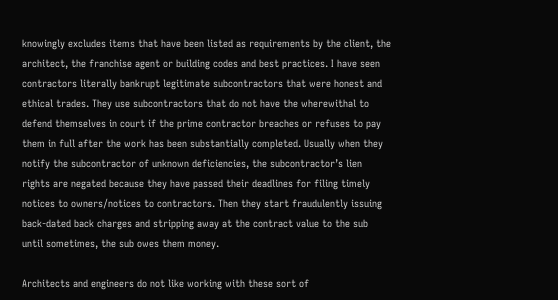knowingly excludes items that have been listed as requirements by the client, the architect, the franchise agent or building codes and best practices. I have seen contractors literally bankrupt legitimate subcontractors that were honest and ethical trades. They use subcontractors that do not have the wherewithal to defend themselves in court if the prime contractor breaches or refuses to pay them in full after the work has been substantially completed. Usually when they notify the subcontractor of unknown deficiencies, the subcontractor’s lien rights are negated because they have passed their deadlines for filing timely notices to owners/notices to contractors. Then they start fraudulently issuing back-dated back charges and stripping away at the contract value to the sub until sometimes, the sub owes them money.

Architects and engineers do not like working with these sort of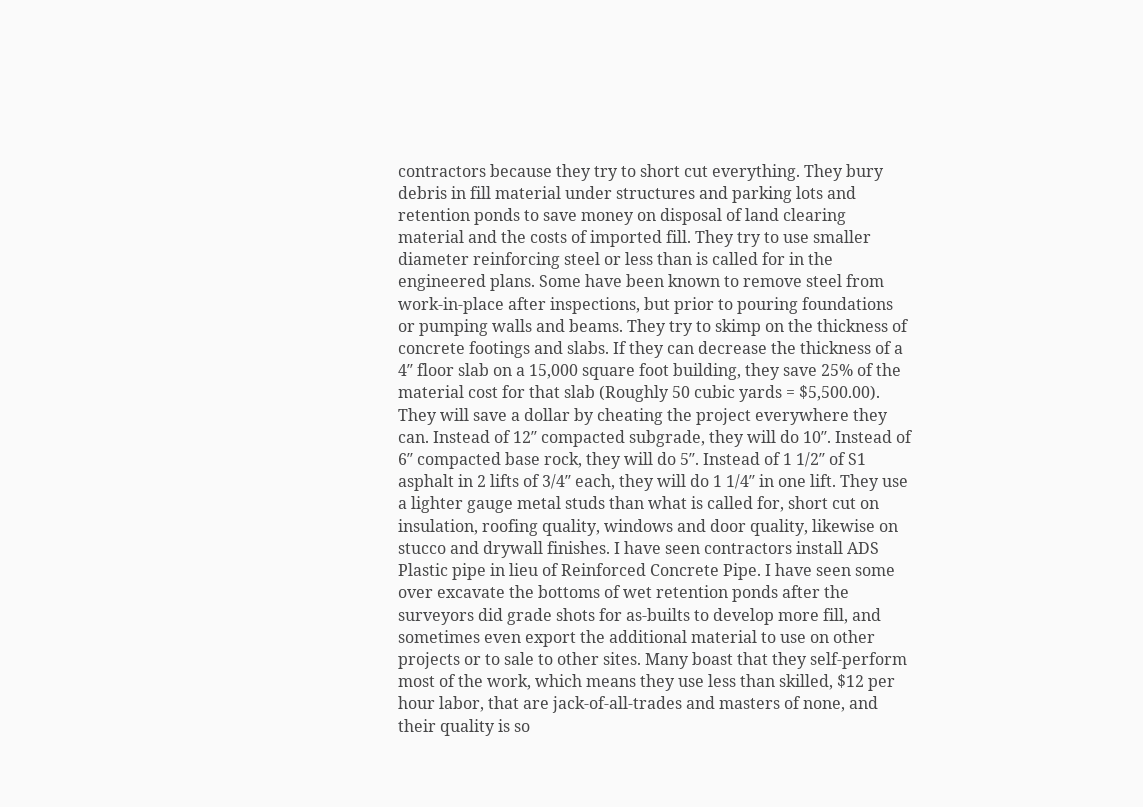contractors because they try to short cut everything. They bury debris in fill material under structures and parking lots and retention ponds to save money on disposal of land clearing material and the costs of imported fill. They try to use smaller diameter reinforcing steel or less than is called for in the engineered plans. Some have been known to remove steel from work-in-place after inspections, but prior to pouring foundations or pumping walls and beams. They try to skimp on the thickness of concrete footings and slabs. If they can decrease the thickness of a 4″ floor slab on a 15,000 square foot building, they save 25% of the material cost for that slab (Roughly 50 cubic yards = $5,500.00). They will save a dollar by cheating the project everywhere they can. Instead of 12″ compacted subgrade, they will do 10″. Instead of 6″ compacted base rock, they will do 5″. Instead of 1 1/2″ of S1 asphalt in 2 lifts of 3/4″ each, they will do 1 1/4″ in one lift. They use a lighter gauge metal studs than what is called for, short cut on insulation, roofing quality, windows and door quality, likewise on stucco and drywall finishes. I have seen contractors install ADS Plastic pipe in lieu of Reinforced Concrete Pipe. I have seen some over excavate the bottoms of wet retention ponds after the surveyors did grade shots for as-builts to develop more fill, and sometimes even export the additional material to use on other projects or to sale to other sites. Many boast that they self-perform most of the work, which means they use less than skilled, $12 per hour labor, that are jack-of-all-trades and masters of none, and their quality is so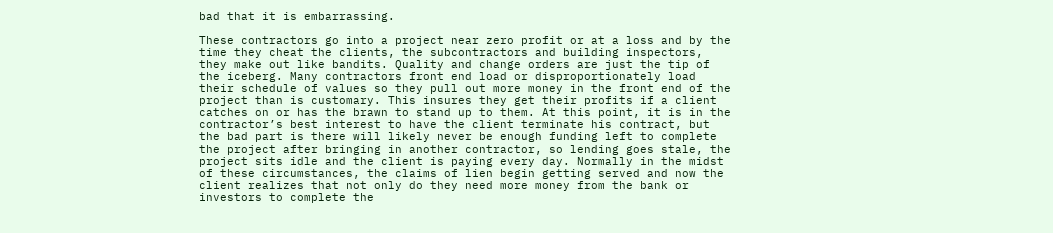bad that it is embarrassing.

These contractors go into a project near zero profit or at a loss and by the time they cheat the clients, the subcontractors and building inspectors, they make out like bandits. Quality and change orders are just the tip of the iceberg. Many contractors front end load or disproportionately load their schedule of values so they pull out more money in the front end of the project than is customary. This insures they get their profits if a client catches on or has the brawn to stand up to them. At this point, it is in the contractor’s best interest to have the client terminate his contract, but the bad part is there will likely never be enough funding left to complete the project after bringing in another contractor, so lending goes stale, the project sits idle and the client is paying every day. Normally in the midst of these circumstances, the claims of lien begin getting served and now the client realizes that not only do they need more money from the bank or investors to complete the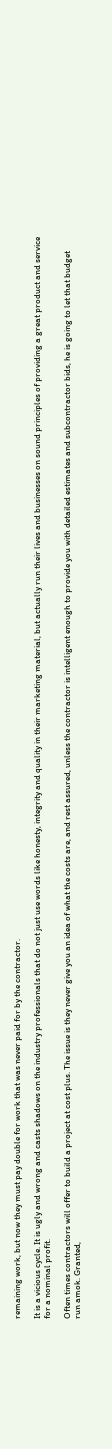remaining work, but now they must pay double for work that was never paid for by the contractor.

It is a vicious cycle. It is ugly and wrong and casts shadows on the industry professionals that do not just use words like honesty, integrity and quality in their marketing material, but actually run their lives and businesses on sound principles of providing a great product and service for a nominal profit.

Often times contractors will offer to build a project at cost plus. The issue is they never give you an idea of what the costs are, and rest assured, unless the contractor is intelligent enough to provide you with detailed estimates and subcontractor bids, he is going to let that budget run amok. Granted,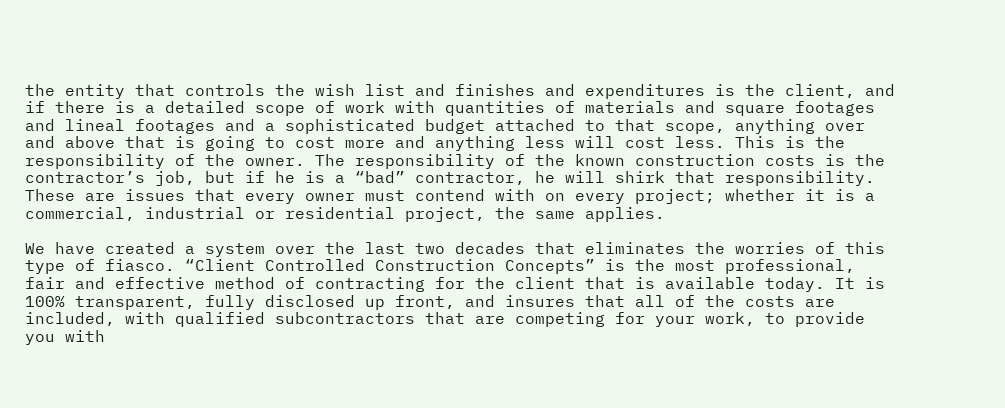the entity that controls the wish list and finishes and expenditures is the client, and if there is a detailed scope of work with quantities of materials and square footages and lineal footages and a sophisticated budget attached to that scope, anything over and above that is going to cost more and anything less will cost less. This is the responsibility of the owner. The responsibility of the known construction costs is the contractor’s job, but if he is a “bad” contractor, he will shirk that responsibility. These are issues that every owner must contend with on every project; whether it is a commercial, industrial or residential project, the same applies.

We have created a system over the last two decades that eliminates the worries of this type of fiasco. “Client Controlled Construction Concepts” is the most professional, fair and effective method of contracting for the client that is available today. It is 100% transparent, fully disclosed up front, and insures that all of the costs are included, with qualified subcontractors that are competing for your work, to provide you with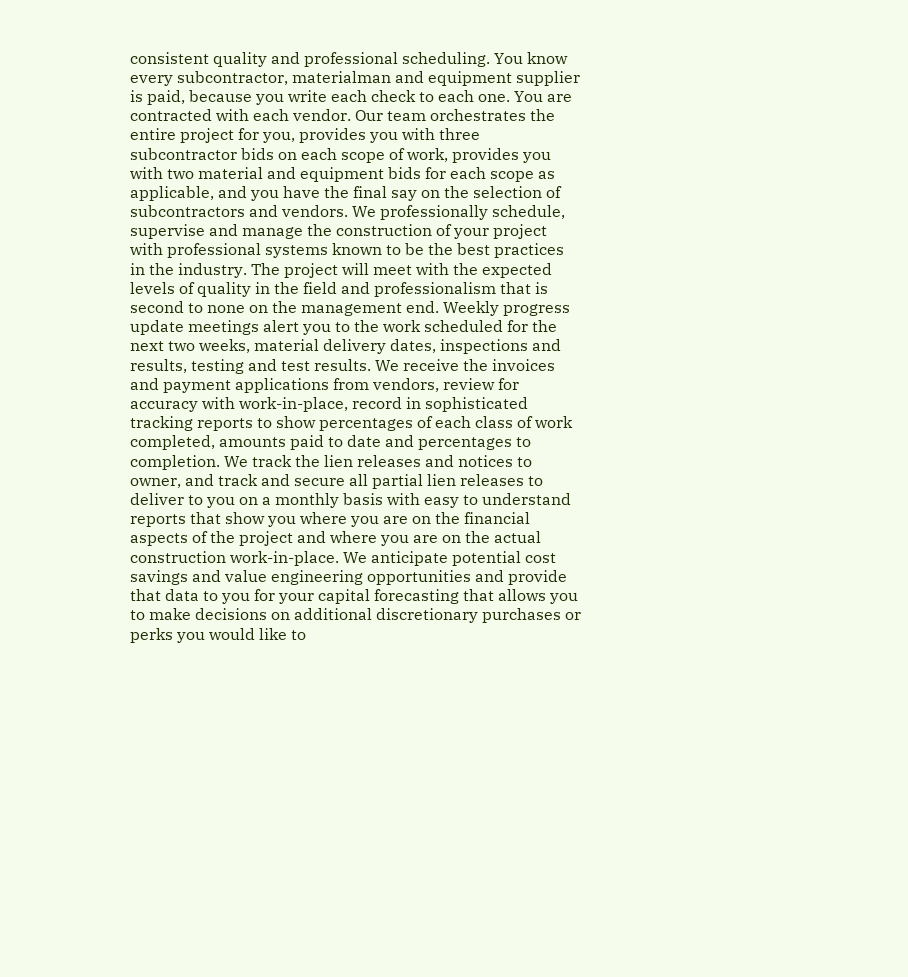consistent quality and professional scheduling. You know every subcontractor, materialman and equipment supplier is paid, because you write each check to each one. You are contracted with each vendor. Our team orchestrates the entire project for you, provides you with three subcontractor bids on each scope of work, provides you with two material and equipment bids for each scope as applicable, and you have the final say on the selection of subcontractors and vendors. We professionally schedule, supervise and manage the construction of your project with professional systems known to be the best practices in the industry. The project will meet with the expected levels of quality in the field and professionalism that is second to none on the management end. Weekly progress update meetings alert you to the work scheduled for the next two weeks, material delivery dates, inspections and results, testing and test results. We receive the invoices and payment applications from vendors, review for accuracy with work-in-place, record in sophisticated tracking reports to show percentages of each class of work completed, amounts paid to date and percentages to completion. We track the lien releases and notices to owner, and track and secure all partial lien releases to deliver to you on a monthly basis with easy to understand reports that show you where you are on the financial aspects of the project and where you are on the actual construction work-in-place. We anticipate potential cost savings and value engineering opportunities and provide that data to you for your capital forecasting that allows you to make decisions on additional discretionary purchases or perks you would like to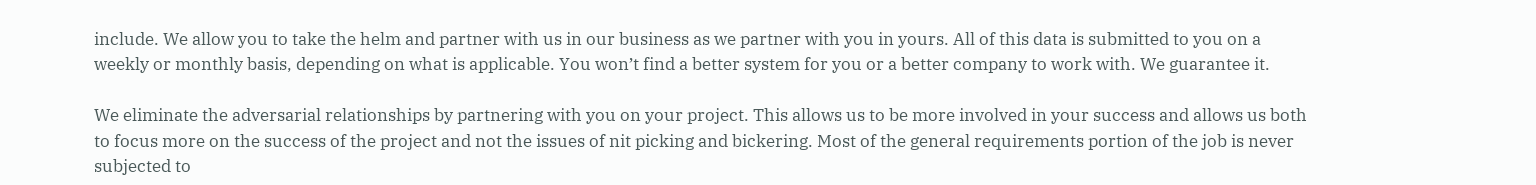include. We allow you to take the helm and partner with us in our business as we partner with you in yours. All of this data is submitted to you on a weekly or monthly basis, depending on what is applicable. You won’t find a better system for you or a better company to work with. We guarantee it.

We eliminate the adversarial relationships by partnering with you on your project. This allows us to be more involved in your success and allows us both to focus more on the success of the project and not the issues of nit picking and bickering. Most of the general requirements portion of the job is never subjected to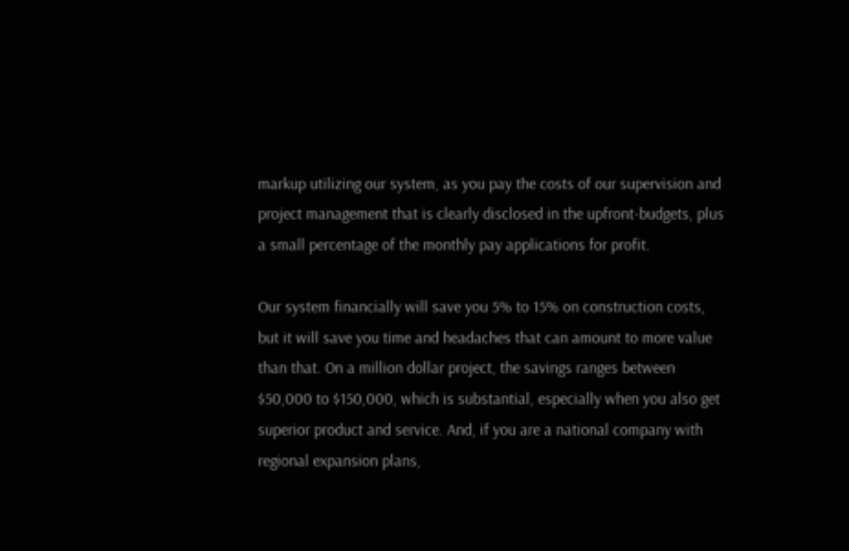markup utilizing our system, as you pay the costs of our supervision and project management that is clearly disclosed in the upfront-budgets, plus a small percentage of the monthly pay applications for profit.

Our system financially will save you 5% to 15% on construction costs, but it will save you time and headaches that can amount to more value than that. On a million dollar project, the savings ranges between $50,000 to $150,000, which is substantial, especially when you also get superior product and service. And, if you are a national company with regional expansion plans,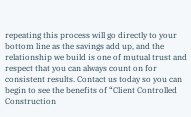repeating this process will go directly to your bottom line as the savings add up, and the relationship we build is one of mutual trust and respect that you can always count on for consistent results. Contact us today so you can begin to see the benefits of “Client Controlled Construction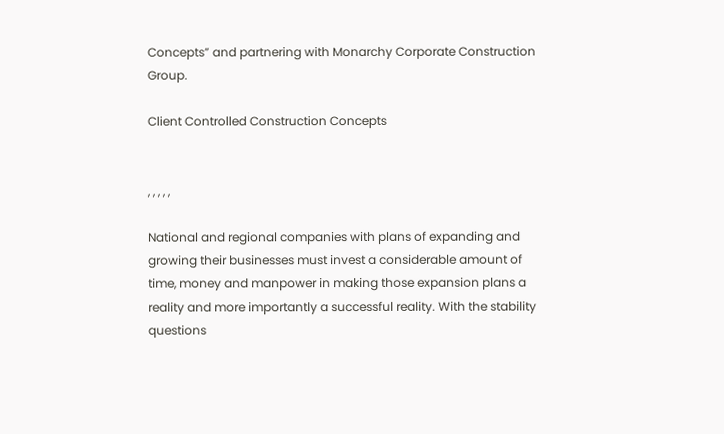Concepts” and partnering with Monarchy Corporate Construction Group.

Client Controlled Construction Concepts


, , , , ,

National and regional companies with plans of expanding and growing their businesses must invest a considerable amount of time, money and manpower in making those expansion plans a reality and more importantly a successful reality. With the stability questions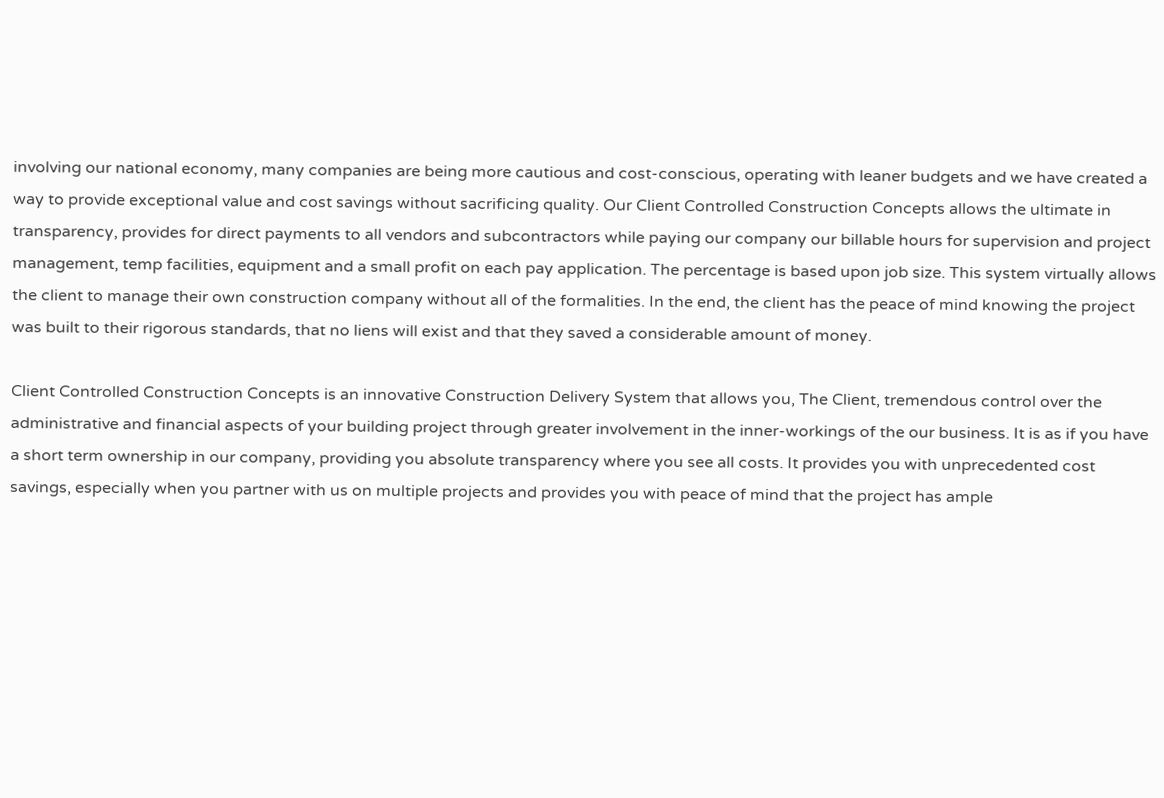involving our national economy, many companies are being more cautious and cost-conscious, operating with leaner budgets and we have created a way to provide exceptional value and cost savings without sacrificing quality. Our Client Controlled Construction Concepts allows the ultimate in transparency, provides for direct payments to all vendors and subcontractors while paying our company our billable hours for supervision and project management, temp facilities, equipment and a small profit on each pay application. The percentage is based upon job size. This system virtually allows the client to manage their own construction company without all of the formalities. In the end, the client has the peace of mind knowing the project was built to their rigorous standards, that no liens will exist and that they saved a considerable amount of money.

Client Controlled Construction Concepts is an innovative Construction Delivery System that allows you, The Client, tremendous control over the administrative and financial aspects of your building project through greater involvement in the inner-workings of the our business. It is as if you have a short term ownership in our company, providing you absolute transparency where you see all costs. It provides you with unprecedented cost savings, especially when you partner with us on multiple projects and provides you with peace of mind that the project has ample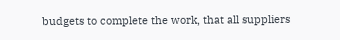budgets to complete the work, that all suppliers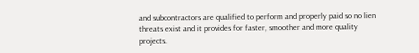and subcontractors are qualified to perform and properly paid so no lien threats exist and it provides for faster, smoother and more quality projects.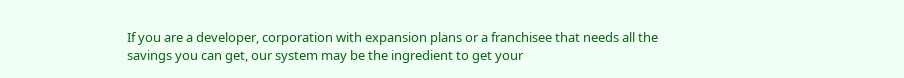If you are a developer, corporation with expansion plans or a franchisee that needs all the savings you can get, our system may be the ingredient to get your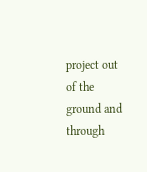project out of the ground and through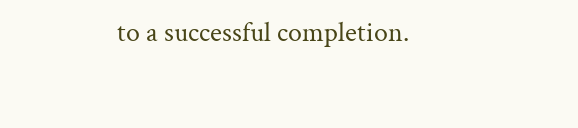to a successful completion.